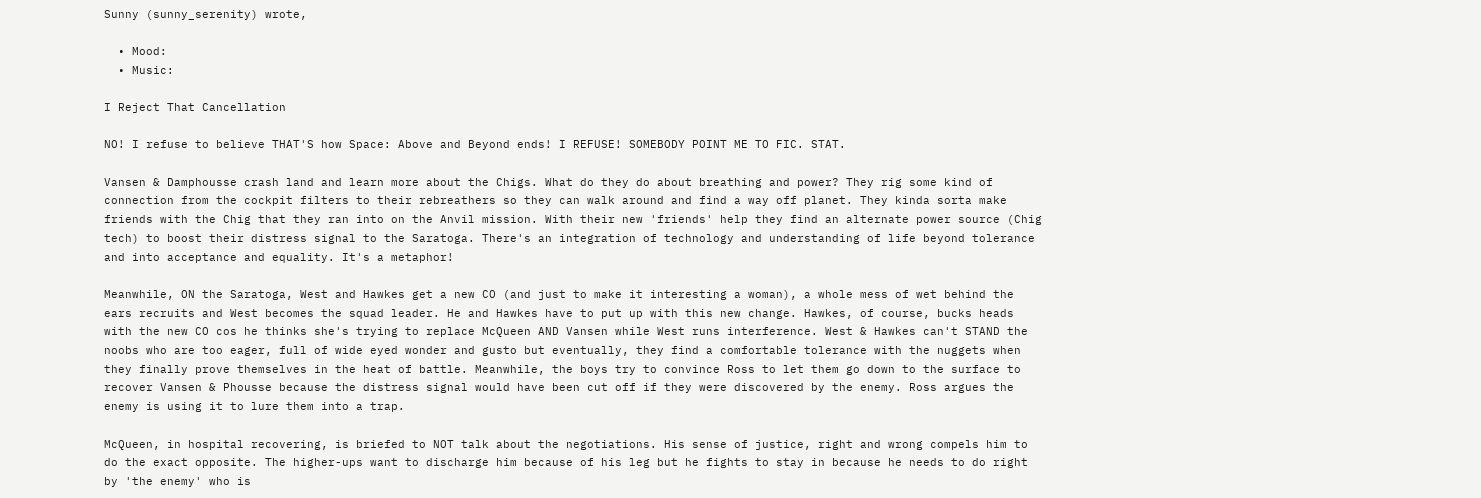Sunny (sunny_serenity) wrote,

  • Mood:
  • Music:

I Reject That Cancellation

NO! I refuse to believe THAT'S how Space: Above and Beyond ends! I REFUSE! SOMEBODY POINT ME TO FIC. STAT.

Vansen & Damphousse crash land and learn more about the Chigs. What do they do about breathing and power? They rig some kind of connection from the cockpit filters to their rebreathers so they can walk around and find a way off planet. They kinda sorta make friends with the Chig that they ran into on the Anvil mission. With their new 'friends' help they find an alternate power source (Chig tech) to boost their distress signal to the Saratoga. There's an integration of technology and understanding of life beyond tolerance and into acceptance and equality. It's a metaphor!

Meanwhile, ON the Saratoga, West and Hawkes get a new CO (and just to make it interesting a woman), a whole mess of wet behind the ears recruits and West becomes the squad leader. He and Hawkes have to put up with this new change. Hawkes, of course, bucks heads with the new CO cos he thinks she's trying to replace McQueen AND Vansen while West runs interference. West & Hawkes can't STAND the noobs who are too eager, full of wide eyed wonder and gusto but eventually, they find a comfortable tolerance with the nuggets when they finally prove themselves in the heat of battle. Meanwhile, the boys try to convince Ross to let them go down to the surface to recover Vansen & Phousse because the distress signal would have been cut off if they were discovered by the enemy. Ross argues the enemy is using it to lure them into a trap.

McQueen, in hospital recovering, is briefed to NOT talk about the negotiations. His sense of justice, right and wrong compels him to do the exact opposite. The higher-ups want to discharge him because of his leg but he fights to stay in because he needs to do right by 'the enemy' who is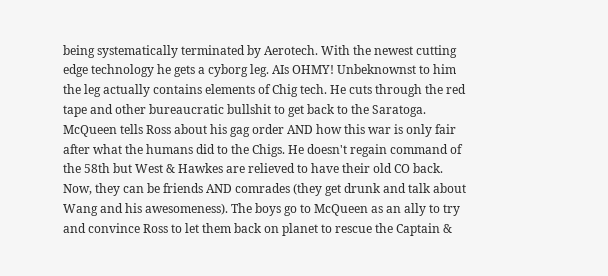being systematically terminated by Aerotech. With the newest cutting edge technology he gets a cyborg leg. AIs OHMY! Unbeknownst to him the leg actually contains elements of Chig tech. He cuts through the red tape and other bureaucratic bullshit to get back to the Saratoga. McQueen tells Ross about his gag order AND how this war is only fair after what the humans did to the Chigs. He doesn't regain command of the 58th but West & Hawkes are relieved to have their old CO back. Now, they can be friends AND comrades (they get drunk and talk about Wang and his awesomeness). The boys go to McQueen as an ally to try and convince Ross to let them back on planet to rescue the Captain &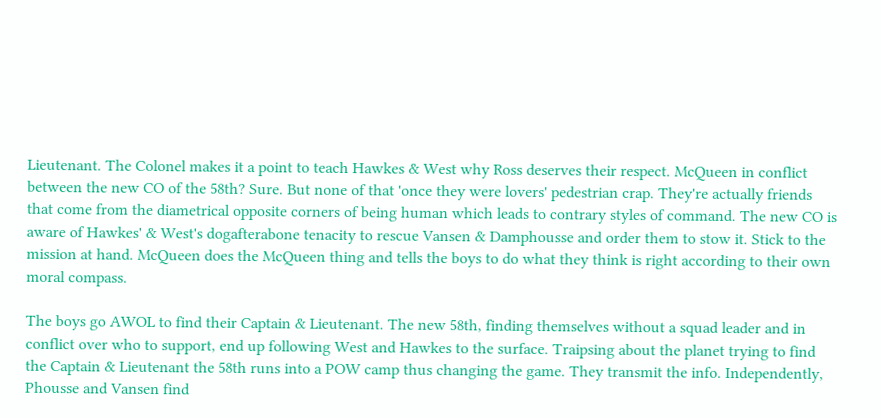Lieutenant. The Colonel makes it a point to teach Hawkes & West why Ross deserves their respect. McQueen in conflict between the new CO of the 58th? Sure. But none of that 'once they were lovers' pedestrian crap. They're actually friends that come from the diametrical opposite corners of being human which leads to contrary styles of command. The new CO is aware of Hawkes' & West's dogafterabone tenacity to rescue Vansen & Damphousse and order them to stow it. Stick to the mission at hand. McQueen does the McQueen thing and tells the boys to do what they think is right according to their own moral compass.

The boys go AWOL to find their Captain & Lieutenant. The new 58th, finding themselves without a squad leader and in conflict over who to support, end up following West and Hawkes to the surface. Traipsing about the planet trying to find the Captain & Lieutenant the 58th runs into a POW camp thus changing the game. They transmit the info. Independently, Phousse and Vansen find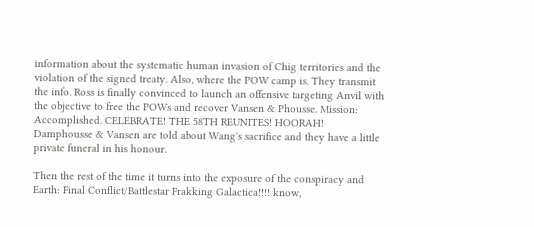information about the systematic human invasion of Chig territories and the violation of the signed treaty. Also, where the POW camp is. They transmit the info. Ross is finally convinced to launch an offensive targeting Anvil with the objective to free the POWs and recover Vansen & Phousse. Mission: Accomplished. CELEBRATE! THE 58TH REUNITES! HOORAH! Damphousse & Vansen are told about Wang's sacrifice and they have a little private funeral in his honour.

Then the rest of the time it turns into the exposure of the conspiracy and Earth: Final Conflict/Battlestar Frakking Galactica!!!! know,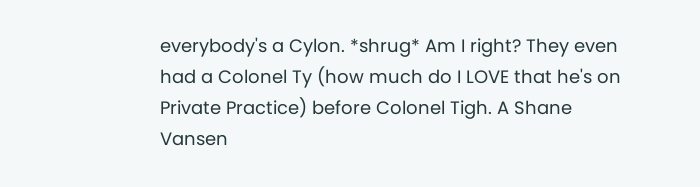everybody's a Cylon. *shrug* Am I right? They even had a Colonel Ty (how much do I LOVE that he's on Private Practice) before Colonel Tigh. A Shane Vansen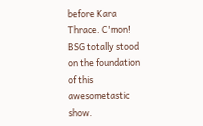before Kara Thrace. C'mon! BSG totally stood on the foundation of this awesometastic show.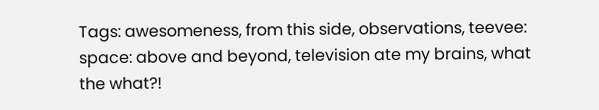Tags: awesomeness, from this side, observations, teevee: space: above and beyond, television ate my brains, what the what?!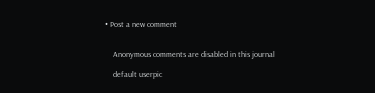• Post a new comment


    Anonymous comments are disabled in this journal

    default userpic